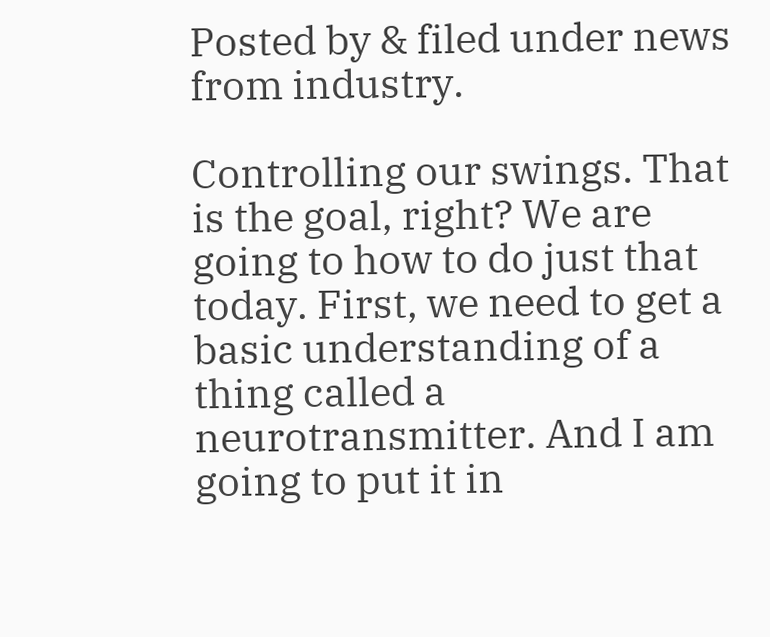Posted by & filed under news from industry.

Controlling our swings. That is the goal, right? We are going to how to do just that today. First, we need to get a basic understanding of a thing called a neurotransmitter. And I am going to put it in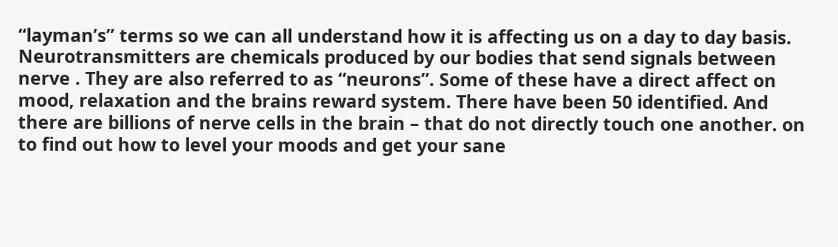“layman’s” terms so we can all understand how it is affecting us on a day to day basis. Neurotransmitters are chemicals produced by our bodies that send signals between nerve . They are also referred to as “neurons”. Some of these have a direct affect on mood, relaxation and the brains reward system. There have been 50 identified. And there are billions of nerve cells in the brain – that do not directly touch one another. on to find out how to level your moods and get your sane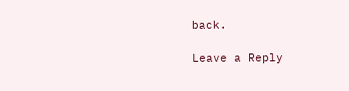back.

Leave a Reply